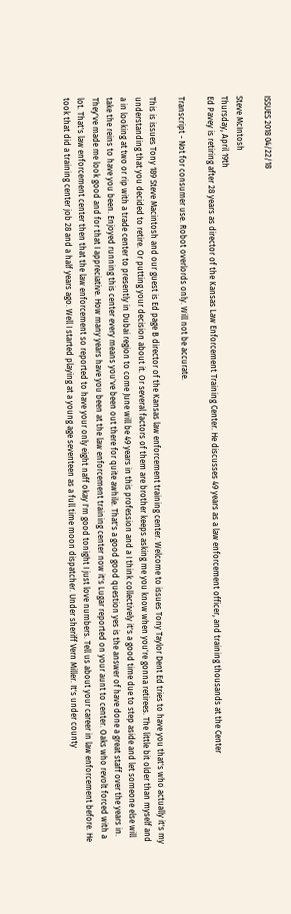ISSUES 2018 04/22/18

Steve McIntosh
Thursday, April 19th
Ed Pavey is retiring after 28 years as director of the Kansas Law Enforcement Training Center. He discusses 49 years as a law enforcement officer, and training thousands at the Center

Transcript - Not for consumer use. Robot overlords only. Will not be accurate.

This is issues Tony 189 Steve Macintosh and our guest is Ed page B director of the Kansas law enforcement training center. Welcome to issues Tony Taylor Dent Ed tries to have you that's who actually it's my understanding that you decided to retire. Or putting your decision about it. Or several factors of them are brother keeps asking me you know when you're gonna retirees. The little bit older than myself and a in looking at two or rip with a trade center to presently in Dubai region to come June will be 49 years in this profession and a I think collectively it's a good time due to step aside and let someone else will take the reins to have you been. Enjoyed running this center every means you've been out there for quite awhile. That's a good good question yes is the answer of have done a great staff over the years in. They've made me look good and for that I appreciative. How many years have you been at the law enforcement training center now it's Lugar reported on your aunt to center. Oaks who revolt forced with a lot. That's law enforcement center then that the law enforcement so reported to have your only eight naff okay I'm good tonight I just love numbers. Tell us about your career in law enforcement before. He took that did a training center job 28 and a half years ago. Well I started playing at a young age seventeen as a full time moon dispatcher. Under sheriff Vern Miller. It's under county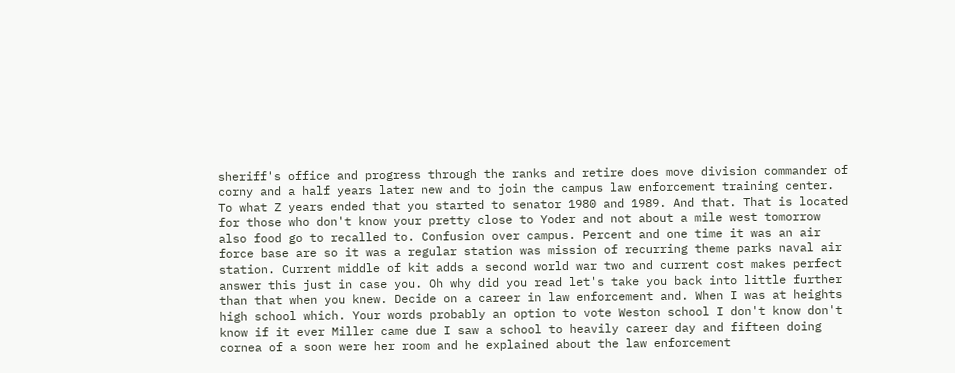sheriff's office and progress through the ranks and retire does move division commander of corny and a half years later new and to join the campus law enforcement training center. To what Z years ended that you started to senator 1980 and 1989. And that. That is located for those who don't know your pretty close to Yoder and not about a mile west tomorrow also food go to recalled to. Confusion over campus. Percent and one time it was an air force base are so it was a regular station was mission of recurring theme parks naval air station. Current middle of kit adds a second world war two and current cost makes perfect answer this just in case you. Oh why did you read let's take you back into little further than that when you knew. Decide on a career in law enforcement and. When I was at heights high school which. Your words probably an option to vote Weston school I don't know don't know if it ever Miller came due I saw a school to heavily career day and fifteen doing cornea of a soon were her room and he explained about the law enforcement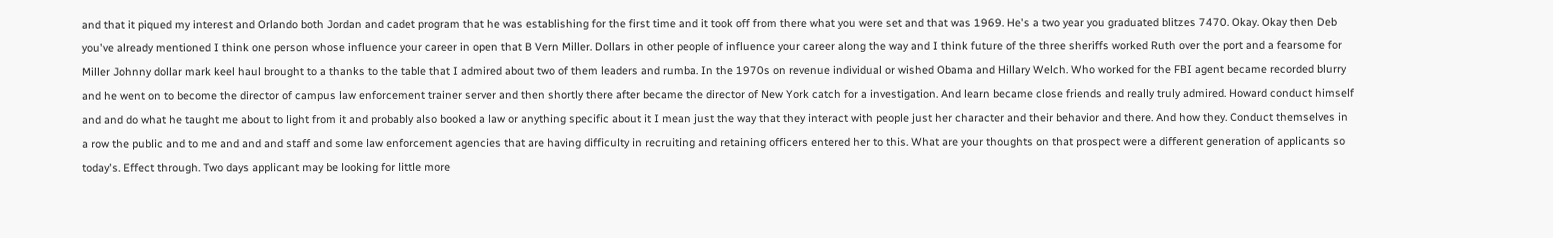and that it piqued my interest and Orlando both Jordan and cadet program that he was establishing for the first time and it took off from there what you were set and that was 1969. He's a two year you graduated blitzes 7470. Okay. Okay then Deb you've already mentioned I think one person whose influence your career in open that B Vern Miller. Dollars in other people of influence your career along the way and I think future of the three sheriffs worked Ruth over the port and a fearsome for Miller Johnny dollar mark keel haul brought to a thanks to the table that I admired about two of them leaders and rumba. In the 1970s on revenue individual or wished Obama and Hillary Welch. Who worked for the FBI agent became recorded blurry and he went on to become the director of campus law enforcement trainer server and then shortly there after became the director of New York catch for a investigation. And learn became close friends and really truly admired. Howard conduct himself and and do what he taught me about to light from it and probably also booked a law or anything specific about it I mean just the way that they interact with people just her character and their behavior and there. And how they. Conduct themselves in a row the public and to me and and and staff and some law enforcement agencies that are having difficulty in recruiting and retaining officers entered her to this. What are your thoughts on that prospect were a different generation of applicants so today's. Effect through. Two days applicant may be looking for little more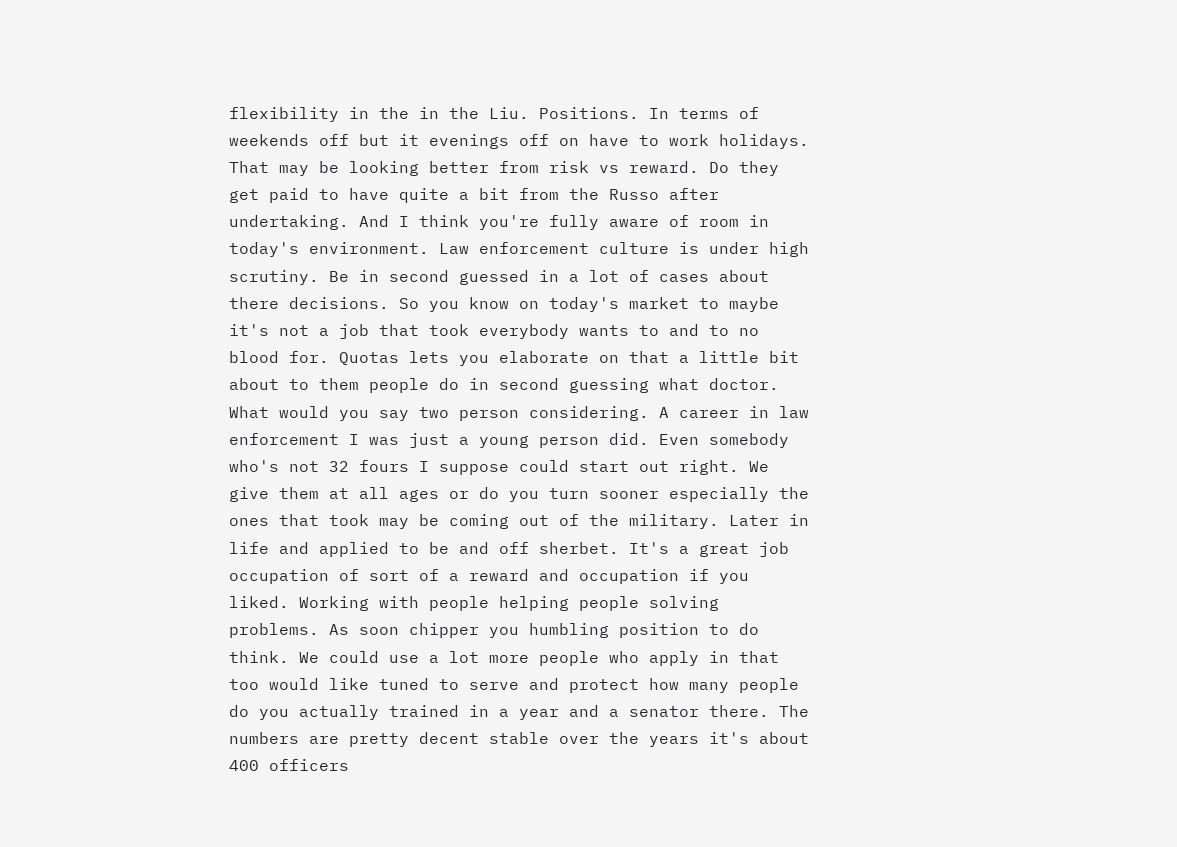flexibility in the in the Liu. Positions. In terms of weekends off but it evenings off on have to work holidays. That may be looking better from risk vs reward. Do they get paid to have quite a bit from the Russo after undertaking. And I think you're fully aware of room in today's environment. Law enforcement culture is under high scrutiny. Be in second guessed in a lot of cases about there decisions. So you know on today's market to maybe it's not a job that took everybody wants to and to no blood for. Quotas lets you elaborate on that a little bit about to them people do in second guessing what doctor. What would you say two person considering. A career in law enforcement I was just a young person did. Even somebody who's not 32 fours I suppose could start out right. We give them at all ages or do you turn sooner especially the ones that took may be coming out of the military. Later in life and applied to be and off sherbet. It's a great job occupation of sort of a reward and occupation if you liked. Working with people helping people solving problems. As soon chipper you humbling position to do think. We could use a lot more people who apply in that too would like tuned to serve and protect how many people do you actually trained in a year and a senator there. The numbers are pretty decent stable over the years it's about 400 officers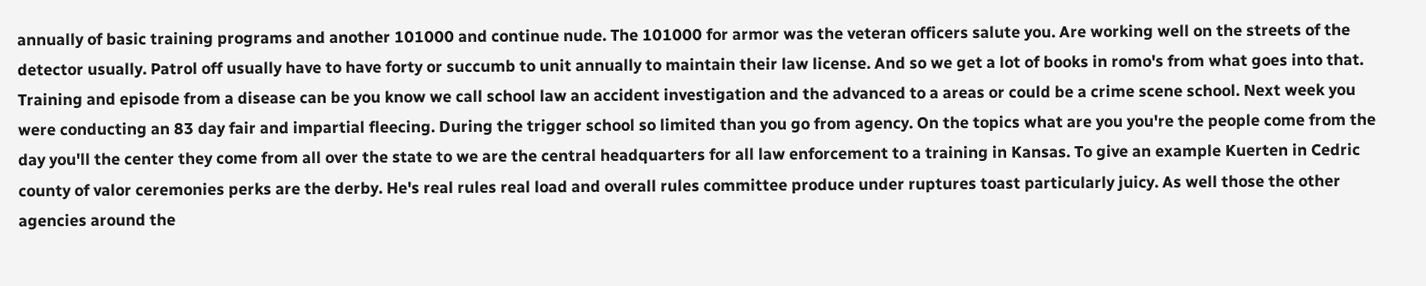annually of basic training programs and another 101000 and continue nude. The 101000 for armor was the veteran officers salute you. Are working well on the streets of the detector usually. Patrol off usually have to have forty or succumb to unit annually to maintain their law license. And so we get a lot of books in romo's from what goes into that. Training and episode from a disease can be you know we call school law an accident investigation and the advanced to a areas or could be a crime scene school. Next week you were conducting an 83 day fair and impartial fleecing. During the trigger school so limited than you go from agency. On the topics what are you you're the people come from the day you'll the center they come from all over the state to we are the central headquarters for all law enforcement to a training in Kansas. To give an example Kuerten in Cedric county of valor ceremonies perks are the derby. He's real rules real load and overall rules committee produce under ruptures toast particularly juicy. As well those the other agencies around the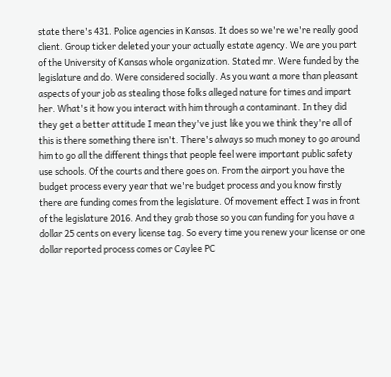state there's 431. Police agencies in Kansas. It does so we're we're really good client. Group ticker deleted your your actually estate agency. We are you part of the University of Kansas whole organization. Stated mr. Were funded by the legislature and do. Were considered socially. As you want a more than pleasant aspects of your job as stealing those folks alleged nature for times and impart her. What's it how you interact with him through a contaminant. In they did they get a better attitude I mean they've just like you we think they're all of this is there something there isn't. There's always so much money to go around him to go all the different things that people feel were important public safety use schools. Of the courts and there goes on. From the airport you have the budget process every year that we're budget process and you know firstly there are funding comes from the legislature. Of movement effect I was in front of the legislature 2016. And they grab those so you can funding for you have a dollar 25 cents on every license tag. So every time you renew your license or one dollar reported process comes or Caylee PC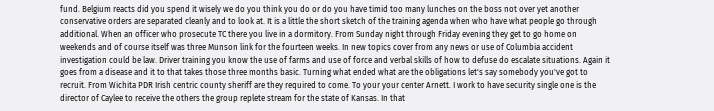fund. Belgium reacts did you spend it wisely we do you think you do or do you have timid too many lunches on the boss not over yet another conservative orders are separated cleanly and to look at. It is a little the short sketch of the training agenda when who have what people go through additional. When an officer who prosecute TC there you live in a dormitory. From Sunday night through Friday evening they get to go home on weekends and of course itself was three Munson link for the fourteen weeks. In new topics cover from any news or use of Columbia accident investigation could be law. Driver training you know the use of farms and use of force and verbal skills of how to defuse do escalate situations. Again it goes from a disease and it to that takes those three months basic. Turning what ended what are the obligations let's say somebody you've got to recruit. From Wichita PDR Irish centric county sheriff are they required to come. To your your center Arnett. I work to have security single one is the director of Caylee to receive the others the group replete stream for the state of Kansas. In that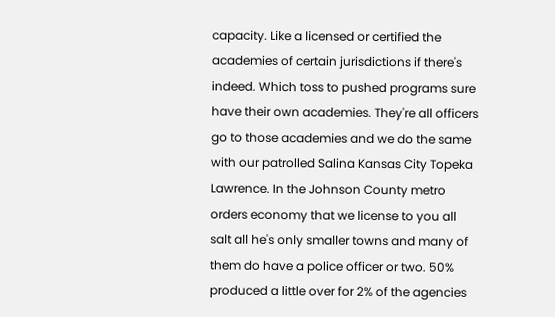capacity. Like a licensed or certified the academies of certain jurisdictions if there's indeed. Which toss to pushed programs sure have their own academies. They're all officers go to those academies and we do the same with our patrolled Salina Kansas City Topeka Lawrence. In the Johnson County metro orders economy that we license to you all salt all he's only smaller towns and many of them do have a police officer or two. 50% produced a little over for 2% of the agencies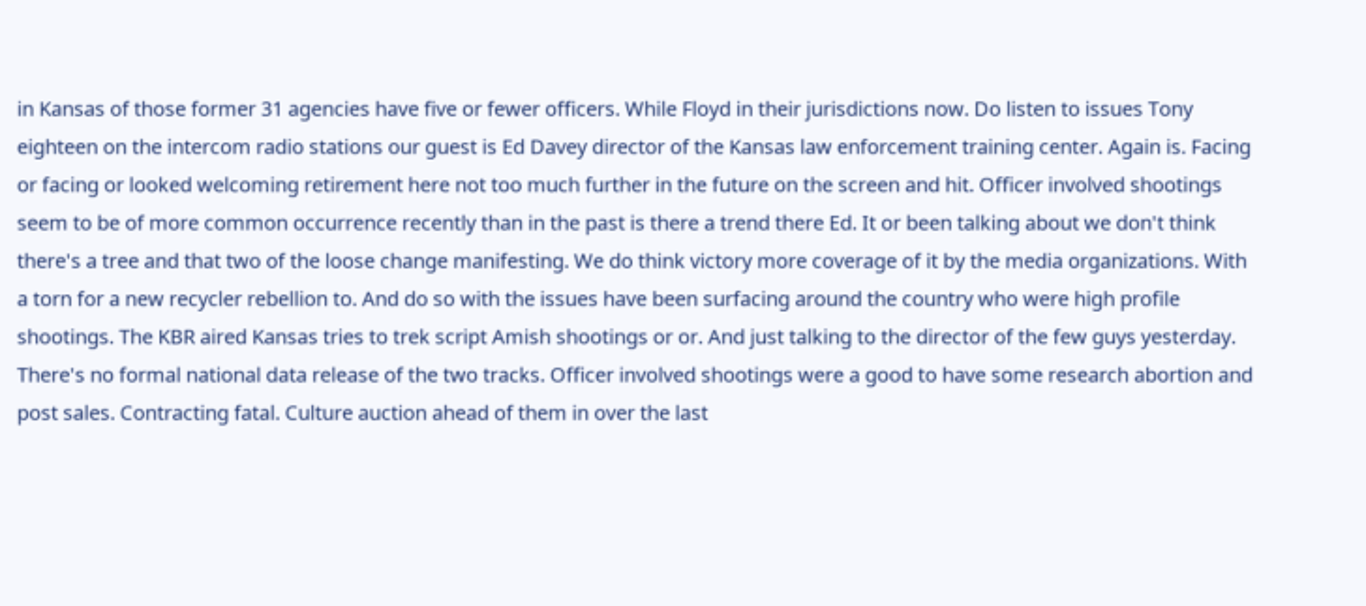in Kansas of those former 31 agencies have five or fewer officers. While Floyd in their jurisdictions now. Do listen to issues Tony eighteen on the intercom radio stations our guest is Ed Davey director of the Kansas law enforcement training center. Again is. Facing or facing or looked welcoming retirement here not too much further in the future on the screen and hit. Officer involved shootings seem to be of more common occurrence recently than in the past is there a trend there Ed. It or been talking about we don't think there's a tree and that two of the loose change manifesting. We do think victory more coverage of it by the media organizations. With a torn for a new recycler rebellion to. And do so with the issues have been surfacing around the country who were high profile shootings. The KBR aired Kansas tries to trek script Amish shootings or or. And just talking to the director of the few guys yesterday. There's no formal national data release of the two tracks. Officer involved shootings were a good to have some research abortion and post sales. Contracting fatal. Culture auction ahead of them in over the last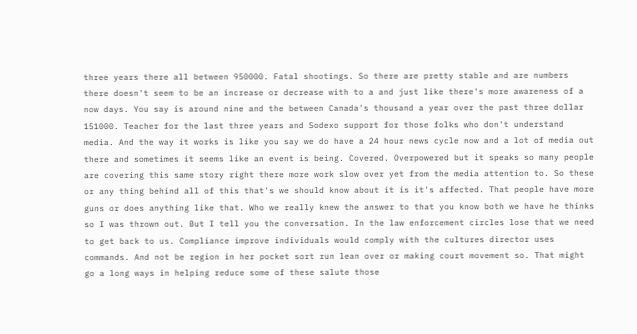three years there all between 950000. Fatal shootings. So there are pretty stable and are numbers there doesn't seem to be an increase or decrease with to a and just like there's more awareness of a now days. You say is around nine and the between Canada's thousand a year over the past three dollar 151000. Teacher for the last three years and Sodexo support for those folks who don't understand media. And the way it works is like you say we do have a 24 hour news cycle now and a lot of media out there and sometimes it seems like an event is being. Covered. Overpowered but it speaks so many people are covering this same story right there more work slow over yet from the media attention to. So these or any thing behind all of this that's we should know about it is it's affected. That people have more guns or does anything like that. Who we really knew the answer to that you know both we have he thinks so I was thrown out. But I tell you the conversation. In the law enforcement circles lose that we need to get back to us. Compliance improve individuals would comply with the cultures director uses commands. And not be region in her pocket sort run lean over or making court movement so. That might go a long ways in helping reduce some of these salute those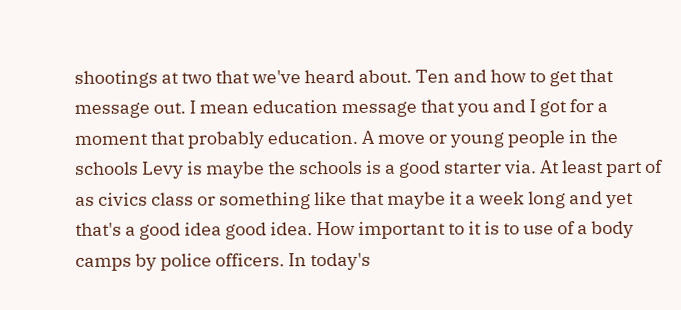shootings at two that we've heard about. Ten and how to get that message out. I mean education message that you and I got for a moment that probably education. A move or young people in the schools Levy is maybe the schools is a good starter via. At least part of as civics class or something like that maybe it a week long and yet that's a good idea good idea. How important to it is to use of a body camps by police officers. In today's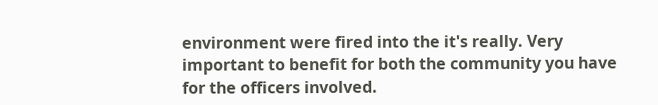environment were fired into the it's really. Very important to benefit for both the community you have for the officers involved.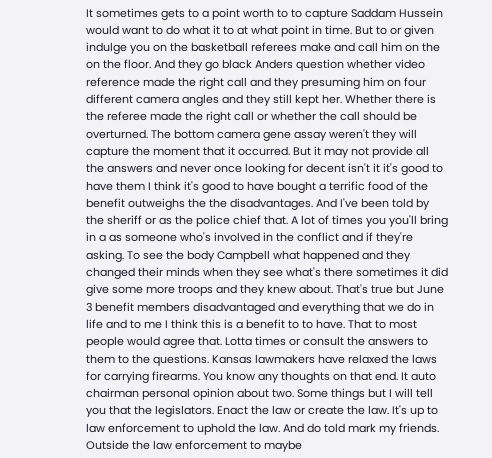It sometimes gets to a point worth to to capture Saddam Hussein would want to do what it to at what point in time. But to or given indulge you on the basketball referees make and call him on the on the floor. And they go black Anders question whether video reference made the right call and they presuming him on four different camera angles and they still kept her. Whether there is the referee made the right call or whether the call should be overturned. The bottom camera gene assay weren't they will capture the moment that it occurred. But it may not provide all the answers and never once looking for decent isn't it it's good to have them I think it's good to have bought a terrific food of the benefit outweighs the the disadvantages. And I've been told by the sheriff or as the police chief that. A lot of times you you'll bring in a as someone who's involved in the conflict and if they're asking. To see the body Campbell what happened and they changed their minds when they see what's there sometimes it did give some more troops and they knew about. That's true but June 3 benefit members disadvantaged and everything that we do in life and to me I think this is a benefit to to have. That to most people would agree that. Lotta times or consult the answers to them to the questions. Kansas lawmakers have relaxed the laws for carrying firearms. You know any thoughts on that end. It auto chairman personal opinion about two. Some things but I will tell you that the legislators. Enact the law or create the law. It's up to law enforcement to uphold the law. And do told mark my friends. Outside the law enforcement to maybe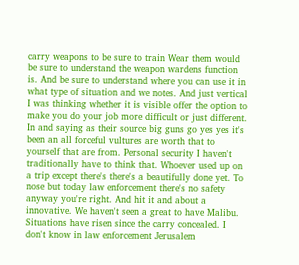carry weapons to be sure to train Wear them would be sure to understand the weapon wardens function is. And be sure to understand where you can use it in what type of situation and we notes. And just vertical I was thinking whether it is visible offer the option to make you do your job more difficult or just different. In and saying as their source big guns go yes yes it's been an all forceful vultures are worth that to yourself that are from. Personal security I haven't traditionally have to think that. Whoever used up on a trip except there's there's a beautifully done yet. To nose but today law enforcement there's no safety anyway you're right. And hit it and about a innovative. We haven't seen a great to have Malibu. Situations have risen since the carry concealed. I don't know in law enforcement Jerusalem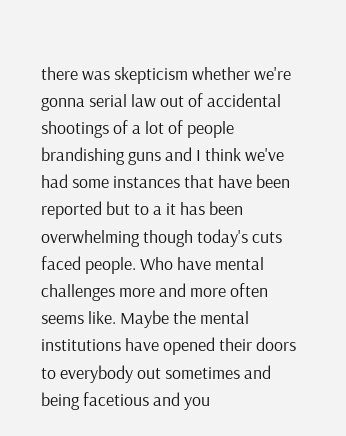there was skepticism whether we're gonna serial law out of accidental shootings of a lot of people brandishing guns and I think we've had some instances that have been reported but to a it has been overwhelming though today's cuts faced people. Who have mental challenges more and more often seems like. Maybe the mental institutions have opened their doors to everybody out sometimes and being facetious and you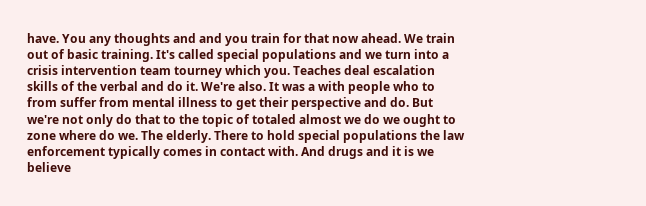have. You any thoughts and and you train for that now ahead. We train out of basic training. It's called special populations and we turn into a crisis intervention team tourney which you. Teaches deal escalation skills of the verbal and do it. We're also. It was a with people who to from suffer from mental illness to get their perspective and do. But we're not only do that to the topic of totaled almost we do we ought to zone where do we. The elderly. There to hold special populations the law enforcement typically comes in contact with. And drugs and it is we believe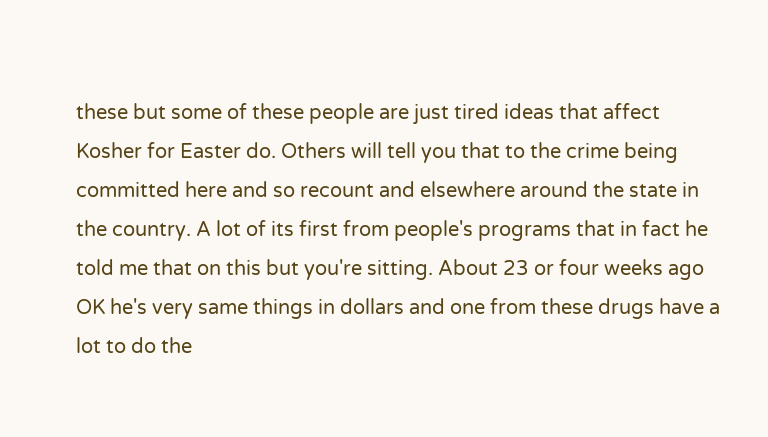these but some of these people are just tired ideas that affect Kosher for Easter do. Others will tell you that to the crime being committed here and so recount and elsewhere around the state in the country. A lot of its first from people's programs that in fact he told me that on this but you're sitting. About 23 or four weeks ago OK he's very same things in dollars and one from these drugs have a lot to do the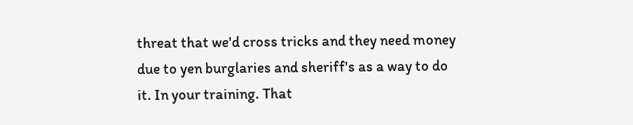threat that we'd cross tricks and they need money due to yen burglaries and sheriff's as a way to do it. In your training. That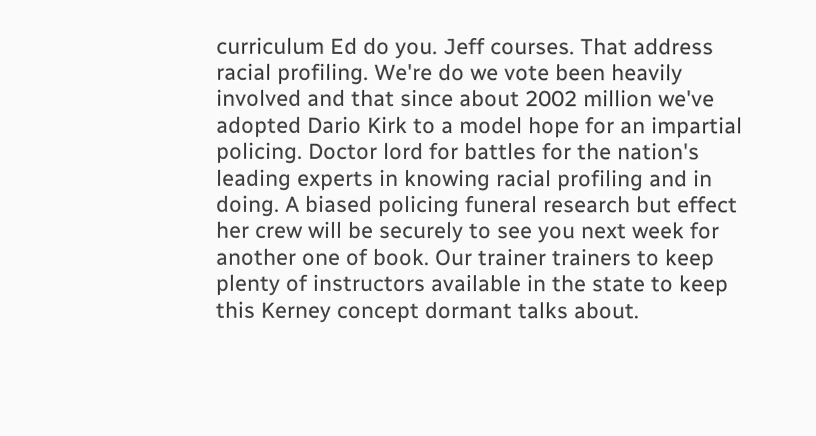curriculum Ed do you. Jeff courses. That address racial profiling. We're do we vote been heavily involved and that since about 2002 million we've adopted Dario Kirk to a model hope for an impartial policing. Doctor lord for battles for the nation's leading experts in knowing racial profiling and in doing. A biased policing funeral research but effect her crew will be securely to see you next week for another one of book. Our trainer trainers to keep plenty of instructors available in the state to keep this Kerney concept dormant talks about.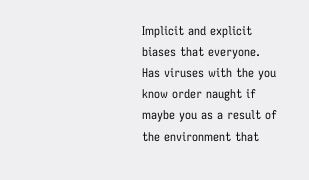Implicit and explicit biases that everyone. Has viruses with the you know order naught if maybe you as a result of the environment that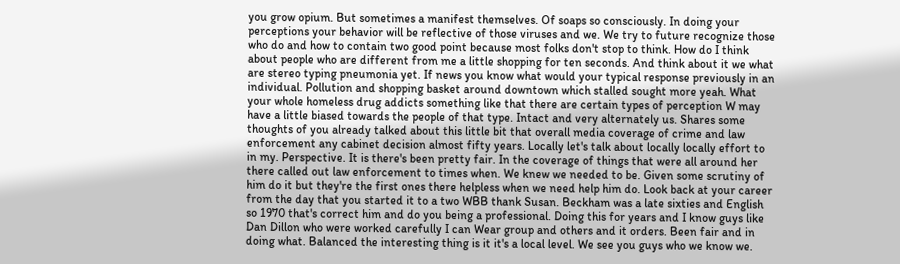you grow opium. But sometimes a manifest themselves. Of soaps so consciously. In doing your perceptions your behavior will be reflective of those viruses and we. We try to future recognize those who do and how to contain two good point because most folks don't stop to think. How do I think about people who are different from me a little shopping for ten seconds. And think about it we what are stereo typing pneumonia yet. If news you know what would your typical response previously in an individual. Pollution and shopping basket around downtown which stalled sought more yeah. What your whole homeless drug addicts something like that there are certain types of perception W may have a little biased towards the people of that type. Intact and very alternately us. Shares some thoughts of you already talked about this little bit that overall media coverage of crime and law enforcement any cabinet decision almost fifty years. Locally let's talk about locally locally effort to in my. Perspective. It is there's been pretty fair. In the coverage of things that were all around her there called out law enforcement to times when. We knew we needed to be. Given some scrutiny of him do it but they're the first ones there helpless when we need help him do. Look back at your career from the day that you started it to a two WBB thank Susan. Beckham was a late sixties and English so 1970 that's correct him and do you being a professional. Doing this for years and I know guys like Dan Dillon who were worked carefully I can Wear group and others and it orders. Been fair and in doing what. Balanced the interesting thing is it it's a local level. We see you guys who we know we.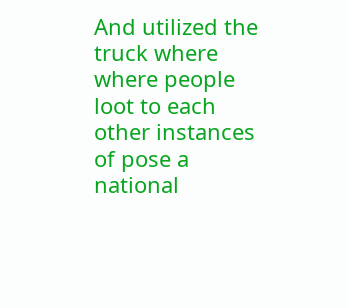And utilized the truck where where people loot to each other instances of pose a national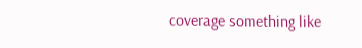coverage something like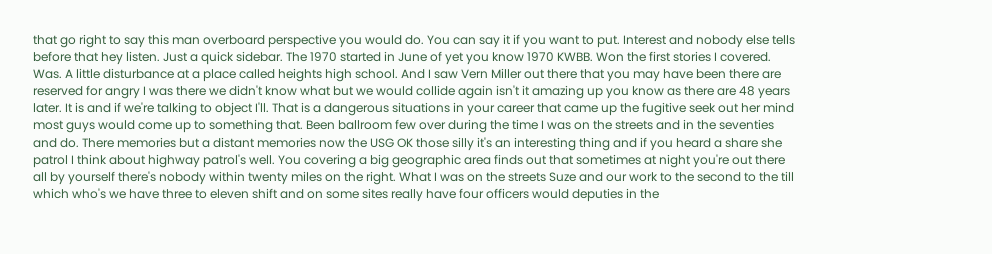that go right to say this man overboard perspective you would do. You can say it if you want to put. Interest and nobody else tells before that hey listen. Just a quick sidebar. The 1970 started in June of yet you know 1970 KWBB. Won the first stories I covered. Was. A little disturbance at a place called heights high school. And I saw Vern Miller out there that you may have been there are reserved for angry I was there we didn't know what but we would collide again isn't it amazing up you know as there are 48 years later. It is and if we're talking to object I'll. That is a dangerous situations in your career that came up the fugitive seek out her mind most guys would come up to something that. Been ballroom few over during the time I was on the streets and in the seventies and do. There memories but a distant memories now the USG OK those silly it's an interesting thing and if you heard a share she patrol I think about highway patrol's well. You covering a big geographic area finds out that sometimes at night you're out there all by yourself there's nobody within twenty miles on the right. What I was on the streets Suze and our work to the second to the till which who's we have three to eleven shift and on some sites really have four officers would deputies in the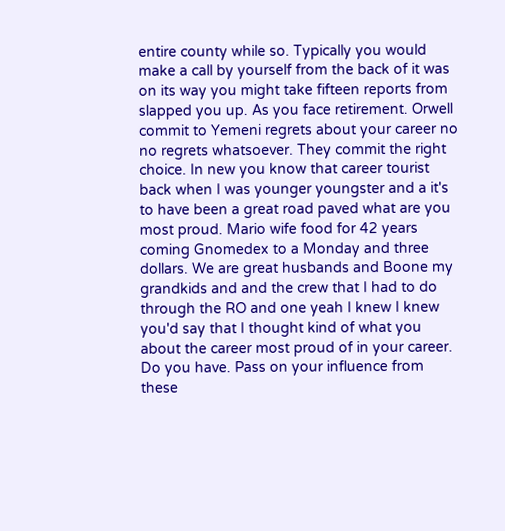entire county while so. Typically you would make a call by yourself from the back of it was on its way you might take fifteen reports from slapped you up. As you face retirement. Orwell commit to Yemeni regrets about your career no no regrets whatsoever. They commit the right choice. In new you know that career tourist back when I was younger youngster and a it's to have been a great road paved what are you most proud. Mario wife food for 42 years coming Gnomedex to a Monday and three dollars. We are great husbands and Boone my grandkids and and the crew that I had to do through the RO and one yeah I knew I knew you'd say that I thought kind of what you about the career most proud of in your career. Do you have. Pass on your influence from these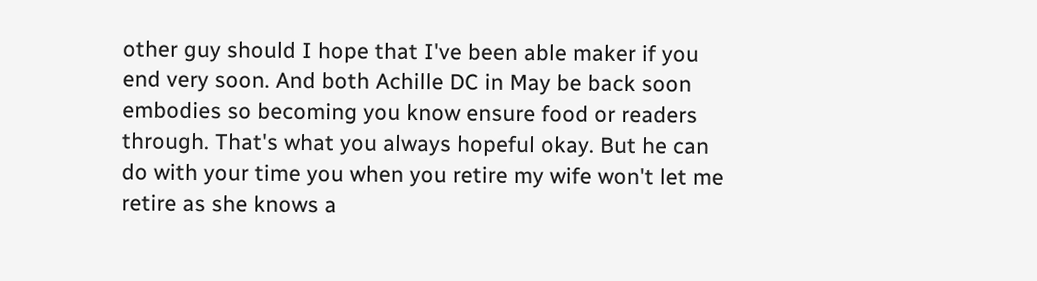other guy should I hope that I've been able maker if you end very soon. And both Achille DC in May be back soon embodies so becoming you know ensure food or readers through. That's what you always hopeful okay. But he can do with your time you when you retire my wife won't let me retire as she knows a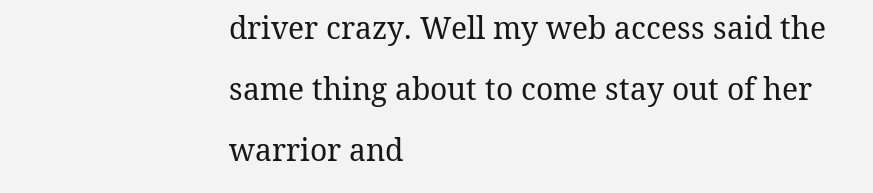driver crazy. Well my web access said the same thing about to come stay out of her warrior and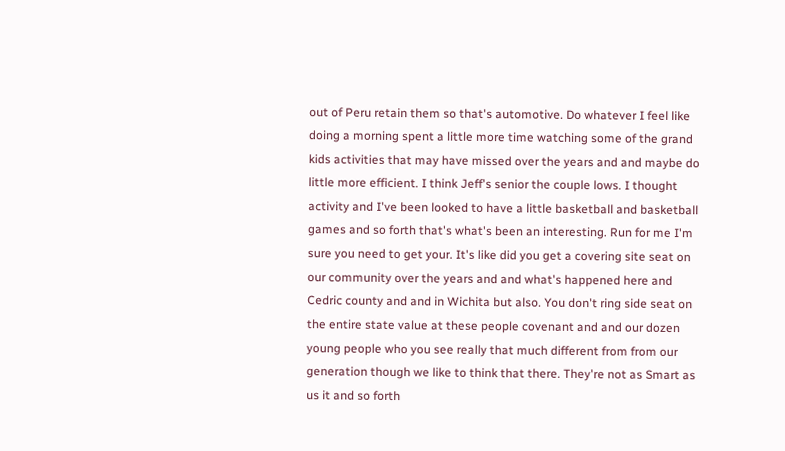out of Peru retain them so that's automotive. Do whatever I feel like doing a morning spent a little more time watching some of the grand kids activities that may have missed over the years and and maybe do little more efficient. I think Jeff's senior the couple lows. I thought activity and I've been looked to have a little basketball and basketball games and so forth that's what's been an interesting. Run for me I'm sure you need to get your. It's like did you get a covering site seat on our community over the years and and what's happened here and Cedric county and and in Wichita but also. You don't ring side seat on the entire state value at these people covenant and and our dozen young people who you see really that much different from from our generation though we like to think that there. They're not as Smart as us it and so forth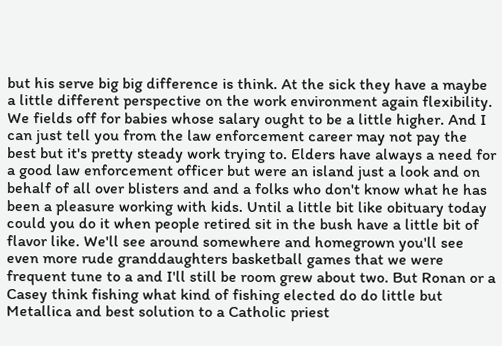but his serve big big difference is think. At the sick they have a maybe a little different perspective on the work environment again flexibility. We fields off for babies whose salary ought to be a little higher. And I can just tell you from the law enforcement career may not pay the best but it's pretty steady work trying to. Elders have always a need for a good law enforcement officer but were an island just a look and on behalf of all over blisters and and a folks who don't know what he has been a pleasure working with kids. Until a little bit like obituary today could you do it when people retired sit in the bush have a little bit of flavor like. We'll see around somewhere and homegrown you'll see even more rude granddaughters basketball games that we were frequent tune to a and I'll still be room grew about two. But Ronan or a Casey think fishing what kind of fishing elected do do little but Metallica and best solution to a Catholic priest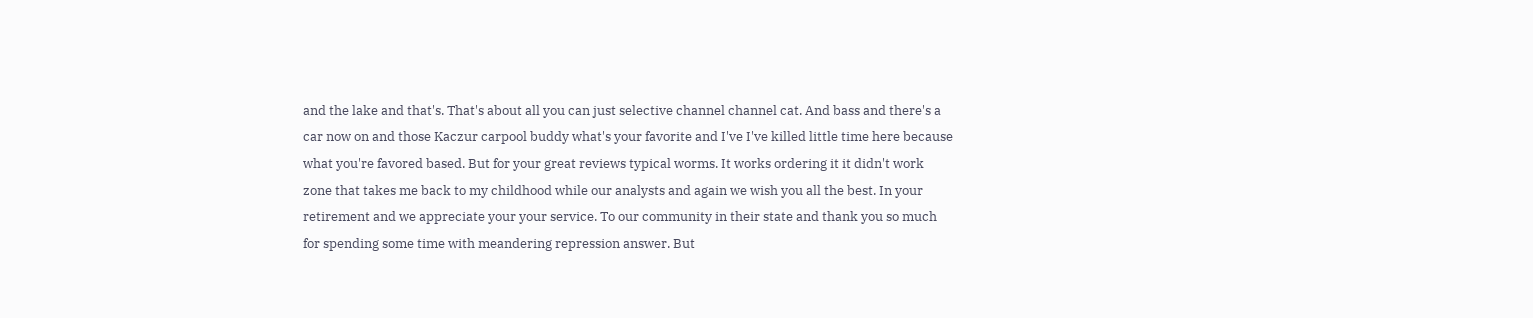and the lake and that's. That's about all you can just selective channel channel cat. And bass and there's a car now on and those Kaczur carpool buddy what's your favorite and I've I've killed little time here because what you're favored based. But for your great reviews typical worms. It works ordering it it didn't work zone that takes me back to my childhood while our analysts and again we wish you all the best. In your retirement and we appreciate your your service. To our community in their state and thank you so much for spending some time with meandering repression answer. But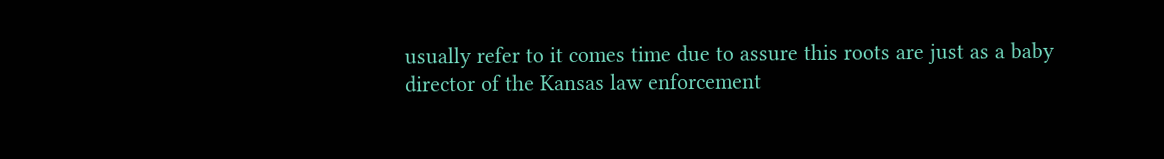usually refer to it comes time due to assure this roots are just as a baby director of the Kansas law enforcement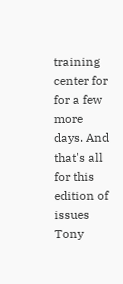training center for for a few more days. And that's all for this edition of issues Tony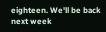eighteen. We'll be back next week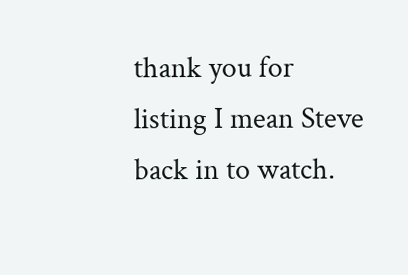thank you for listing I mean Steve back in to watch.